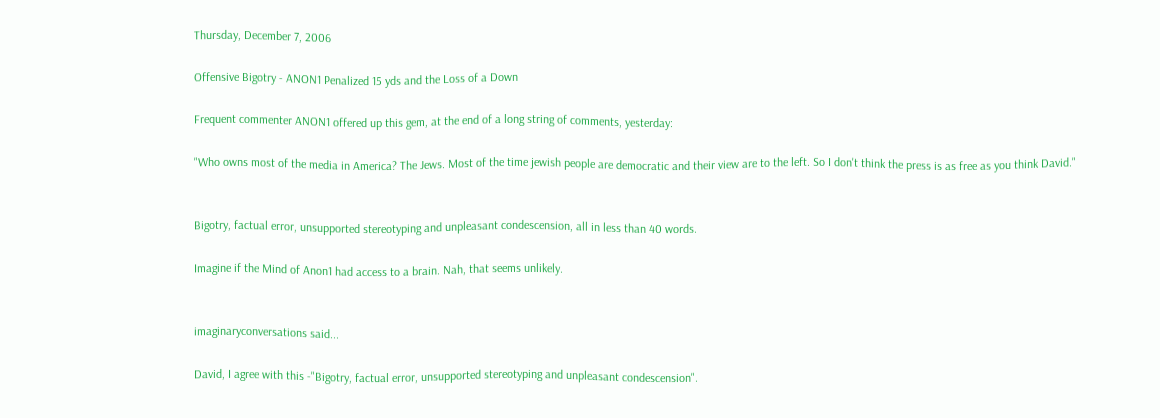Thursday, December 7, 2006

Offensive Bigotry - ANON1 Penalized 15 yds and the Loss of a Down

Frequent commenter ANON1 offered up this gem, at the end of a long string of comments, yesterday:

"Who owns most of the media in America? The Jews. Most of the time jewish people are democratic and their view are to the left. So I don't think the press is as free as you think David."


Bigotry, factual error, unsupported stereotyping and unpleasant condescension, all in less than 40 words.

Imagine if the Mind of Anon1 had access to a brain. Nah, that seems unlikely.


imaginaryconversations said...

David, I agree with this -"Bigotry, factual error, unsupported stereotyping and unpleasant condescension".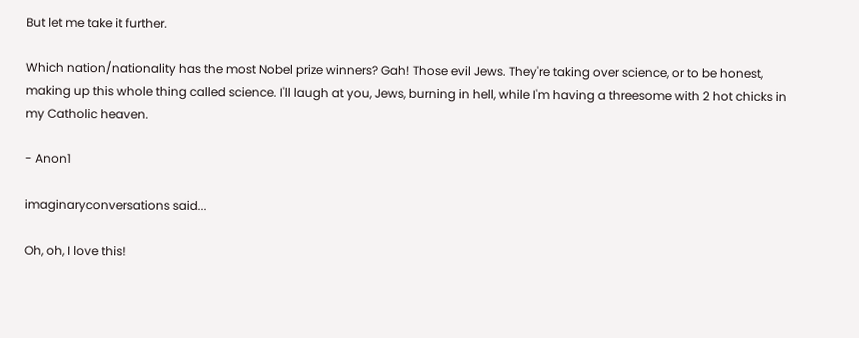But let me take it further.

Which nation/nationality has the most Nobel prize winners? Gah! Those evil Jews. They're taking over science, or to be honest, making up this whole thing called science. I'll laugh at you, Jews, burning in hell, while I'm having a threesome with 2 hot chicks in my Catholic heaven.

- Anon1

imaginaryconversations said...

Oh, oh, I love this!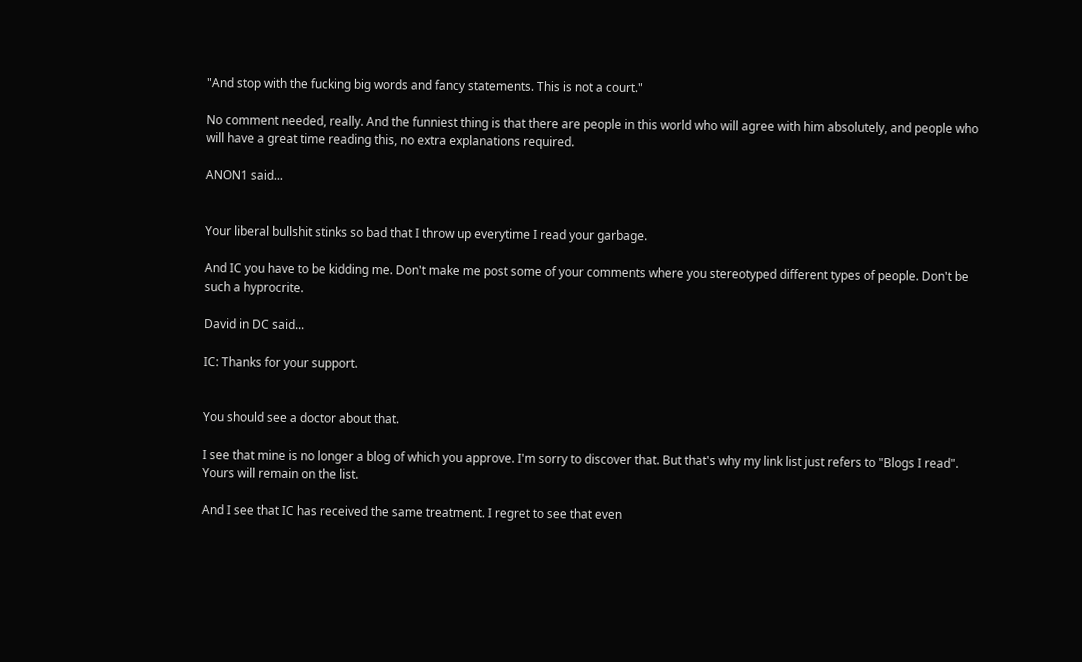"And stop with the fucking big words and fancy statements. This is not a court."

No comment needed, really. And the funniest thing is that there are people in this world who will agree with him absolutely, and people who will have a great time reading this, no extra explanations required.

ANON1 said...


Your liberal bullshit stinks so bad that I throw up everytime I read your garbage.

And IC you have to be kidding me. Don't make me post some of your comments where you stereotyped different types of people. Don't be such a hyprocrite.

David in DC said...

IC: Thanks for your support.


You should see a doctor about that.

I see that mine is no longer a blog of which you approve. I'm sorry to discover that. But that's why my link list just refers to "Blogs I read". Yours will remain on the list.

And I see that IC has received the same treatment. I regret to see that even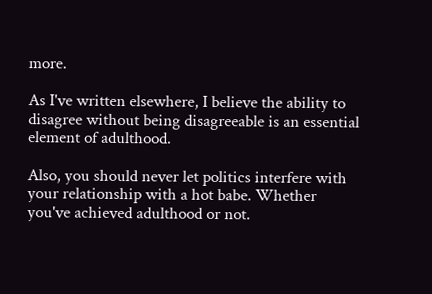more.

As I've written elsewhere, I believe the ability to disagree without being disagreeable is an essential element of adulthood.

Also, you should never let politics interfere with your relationship with a hot babe. Whether you've achieved adulthood or not.